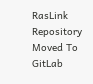RasLink Repository Moved To GitLab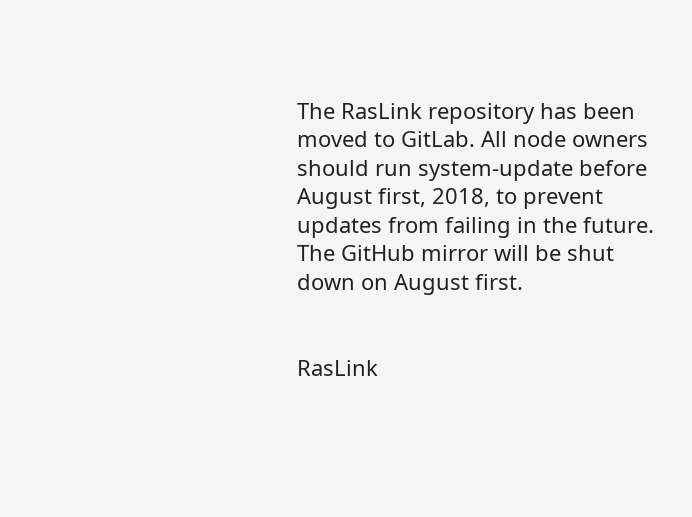The RasLink repository has been moved to GitLab. All node owners should run system-update before August first, 2018, to prevent updates from failing in the future. The GitHub mirror will be shut down on August first.


RasLink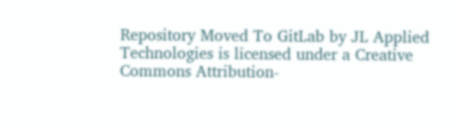Repository Moved To GitLab by JL Applied Technologies is licensed under a Creative Commons Attribution-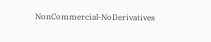NonCommercial-NoDerivatives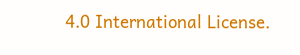4.0 International License.